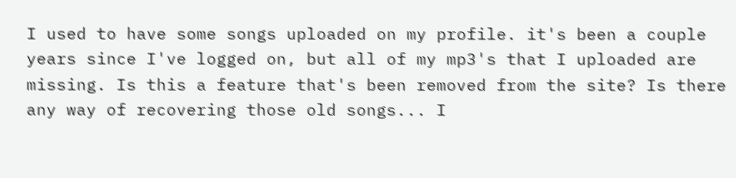I used to have some songs uploaded on my profile. it's been a couple years since I've logged on, but all of my mp3's that I uploaded are missing. Is this a feature that's been removed from the site? Is there any way of recovering those old songs... I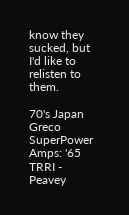know they sucked, but I'd like to relisten to them.

70's Japan Greco SuperPower
Amps: '65 TRRI - Peavey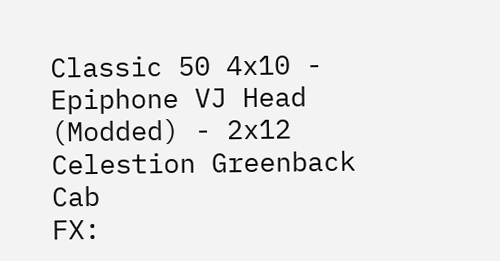Classic 50 4x10 - Epiphone VJ Head (Modded) - 2x12 Celestion Greenback Cab
FX: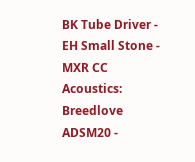BK Tube Driver - EH Small Stone - MXR CC
Acoustics: Breedlove ADSM20 -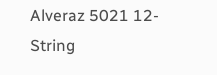Alveraz 5021 12-String